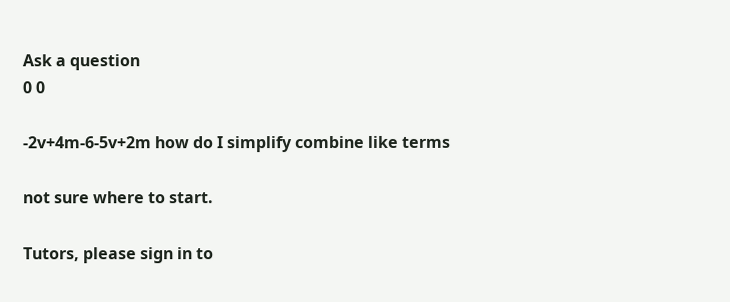Ask a question
0 0

-2v+4m-6-5v+2m how do I simplify combine like terms

not sure where to start.

Tutors, please sign in to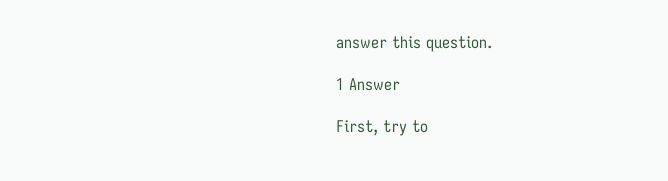answer this question.

1 Answer

First, try to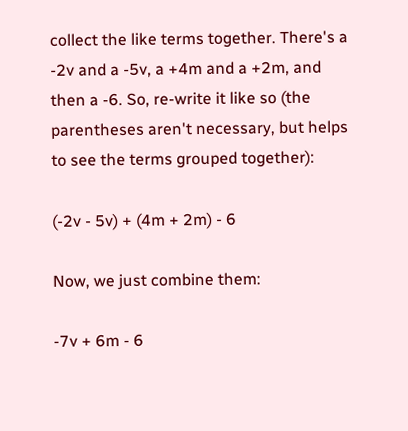collect the like terms together. There's a -2v and a -5v, a +4m and a +2m, and then a -6. So, re-write it like so (the parentheses aren't necessary, but helps to see the terms grouped together):

(-2v - 5v) + (4m + 2m) - 6

Now, we just combine them:

-7v + 6m - 6